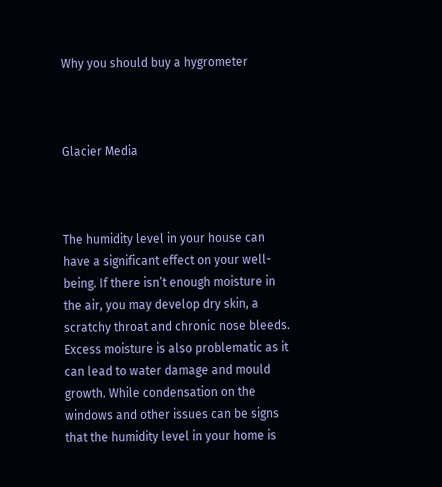Why you should buy a hygrometer



Glacier Media



The humidity level in your house can have a significant effect on your well-being. If there isn’t enough moisture in the air, you may develop dry skin, a scratchy throat and chronic nose bleeds. Excess moisture is also problematic as it can lead to water damage and mould growth. While condensation on the windows and other issues can be signs that the humidity level in your home is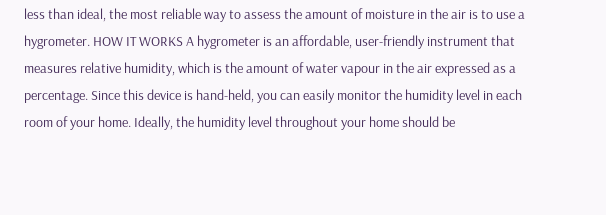less than ideal, the most reliable way to assess the amount of moisture in the air is to use a hygrometer. HOW IT WORKS A hygrometer is an affordable, user-friendly instrument that measures relative humidity, which is the amount of water vapour in the air expressed as a percentage. Since this device is hand-held, you can easily monitor the humidity level in each room of your home. Ideally, the humidity level throughout your home should be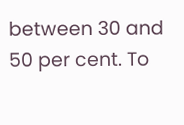between 30 and 50 per cent. To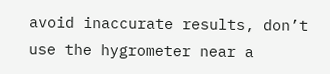avoid inaccurate results, don’t use the hygrometer near a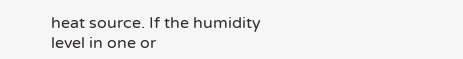heat source. If the humidity level in one or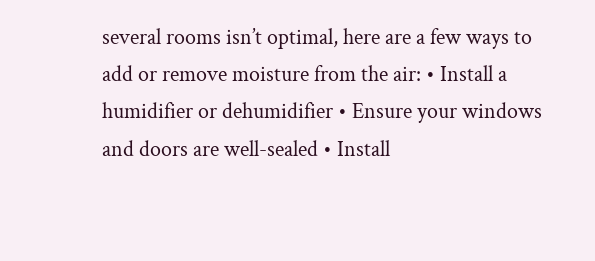several rooms isn’t optimal, here are a few ways to add or remove moisture from the air: • Install a humidifier or dehumidifier • Ensure your windows and doors are well-sealed • Install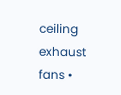ceiling exhaust fans •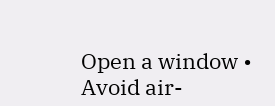Open a window • Avoid air-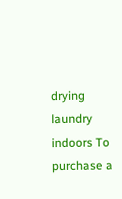drying laundry indoors To purchase a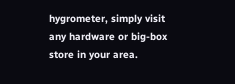hygrometer, simply visit any hardware or big-box store in your area.